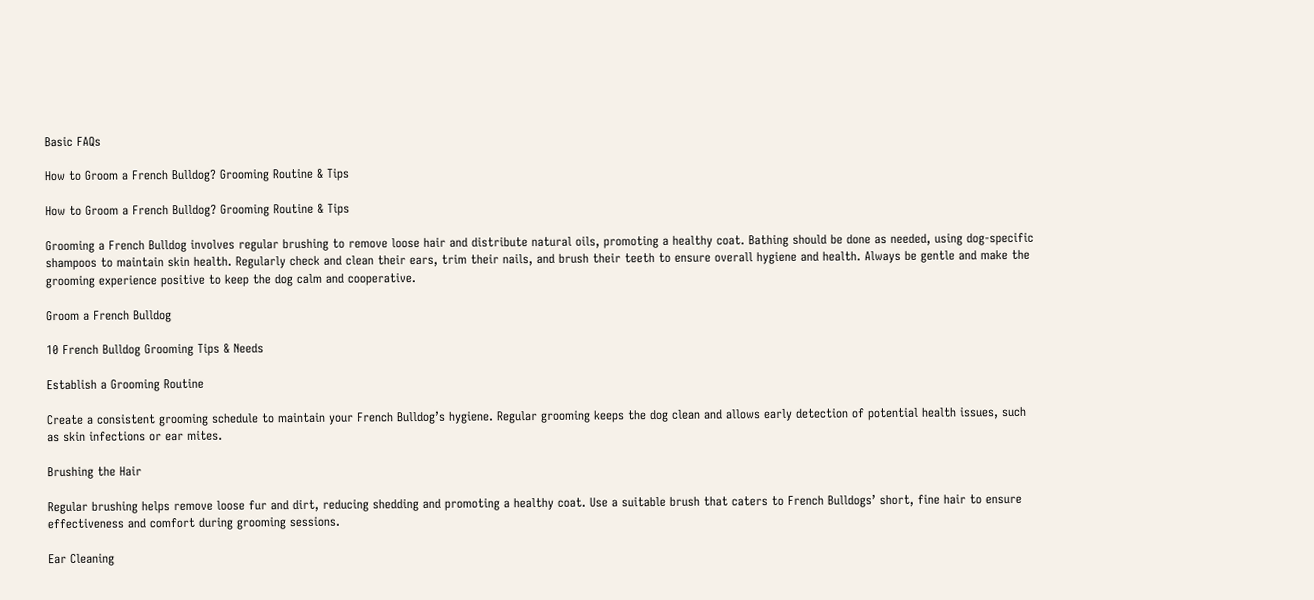Basic FAQs

How to Groom a French Bulldog? Grooming Routine & Tips

How to Groom a French Bulldog? Grooming Routine & Tips

Grooming a French Bulldog involves regular brushing to remove loose hair and distribute natural oils, promoting a healthy coat. Bathing should be done as needed, using dog-specific shampoos to maintain skin health. Regularly check and clean their ears, trim their nails, and brush their teeth to ensure overall hygiene and health. Always be gentle and make the grooming experience positive to keep the dog calm and cooperative.

Groom a French Bulldog

10 French Bulldog Grooming Tips & Needs

Establish a Grooming Routine

Create a consistent grooming schedule to maintain your French Bulldog’s hygiene. Regular grooming keeps the dog clean and allows early detection of potential health issues, such as skin infections or ear mites.

Brushing the Hair

Regular brushing helps remove loose fur and dirt, reducing shedding and promoting a healthy coat. Use a suitable brush that caters to French Bulldogs’ short, fine hair to ensure effectiveness and comfort during grooming sessions.

Ear Cleaning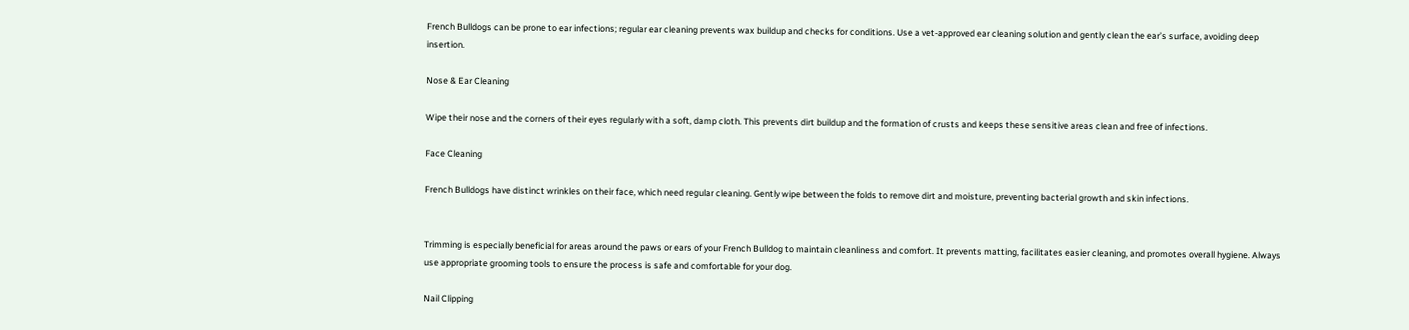French Bulldogs can be prone to ear infections; regular ear cleaning prevents wax buildup and checks for conditions. Use a vet-approved ear cleaning solution and gently clean the ear’s surface, avoiding deep insertion.

Nose & Ear Cleaning

Wipe their nose and the corners of their eyes regularly with a soft, damp cloth. This prevents dirt buildup and the formation of crusts and keeps these sensitive areas clean and free of infections.

Face Cleaning

French Bulldogs have distinct wrinkles on their face, which need regular cleaning. Gently wipe between the folds to remove dirt and moisture, preventing bacterial growth and skin infections.


Trimming is especially beneficial for areas around the paws or ears of your French Bulldog to maintain cleanliness and comfort. It prevents matting, facilitates easier cleaning, and promotes overall hygiene. Always use appropriate grooming tools to ensure the process is safe and comfortable for your dog.

Nail Clipping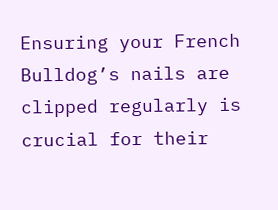Ensuring your French Bulldog’s nails are clipped regularly is crucial for their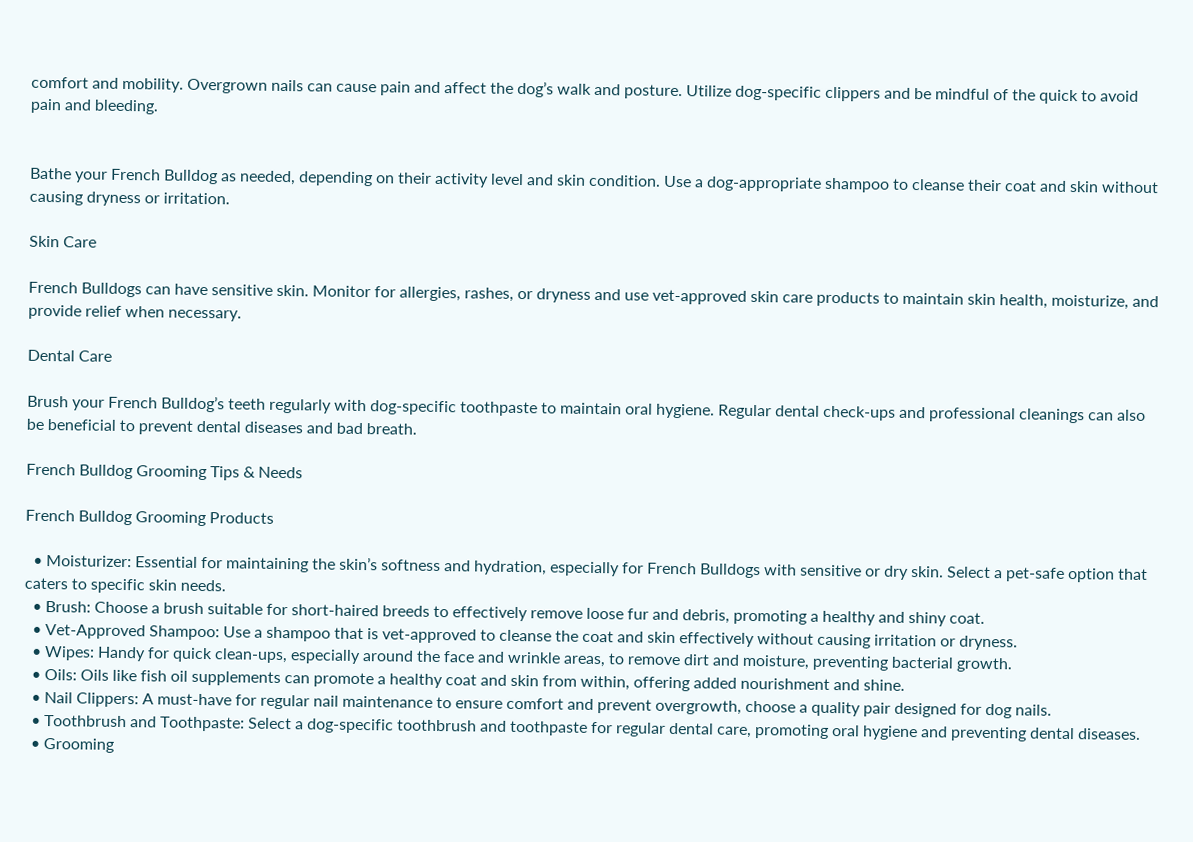comfort and mobility. Overgrown nails can cause pain and affect the dog’s walk and posture. Utilize dog-specific clippers and be mindful of the quick to avoid pain and bleeding.


Bathe your French Bulldog as needed, depending on their activity level and skin condition. Use a dog-appropriate shampoo to cleanse their coat and skin without causing dryness or irritation.

Skin Care

French Bulldogs can have sensitive skin. Monitor for allergies, rashes, or dryness and use vet-approved skin care products to maintain skin health, moisturize, and provide relief when necessary.

Dental Care

Brush your French Bulldog’s teeth regularly with dog-specific toothpaste to maintain oral hygiene. Regular dental check-ups and professional cleanings can also be beneficial to prevent dental diseases and bad breath.

French Bulldog Grooming Tips & Needs

French Bulldog Grooming Products

  • Moisturizer: Essential for maintaining the skin’s softness and hydration, especially for French Bulldogs with sensitive or dry skin. Select a pet-safe option that caters to specific skin needs.
  • Brush: Choose a brush suitable for short-haired breeds to effectively remove loose fur and debris, promoting a healthy and shiny coat.
  • Vet-Approved Shampoo: Use a shampoo that is vet-approved to cleanse the coat and skin effectively without causing irritation or dryness.
  • Wipes: Handy for quick clean-ups, especially around the face and wrinkle areas, to remove dirt and moisture, preventing bacterial growth.
  • Oils: Oils like fish oil supplements can promote a healthy coat and skin from within, offering added nourishment and shine.
  • Nail Clippers: A must-have for regular nail maintenance to ensure comfort and prevent overgrowth, choose a quality pair designed for dog nails.
  • Toothbrush and Toothpaste: Select a dog-specific toothbrush and toothpaste for regular dental care, promoting oral hygiene and preventing dental diseases.
  • Grooming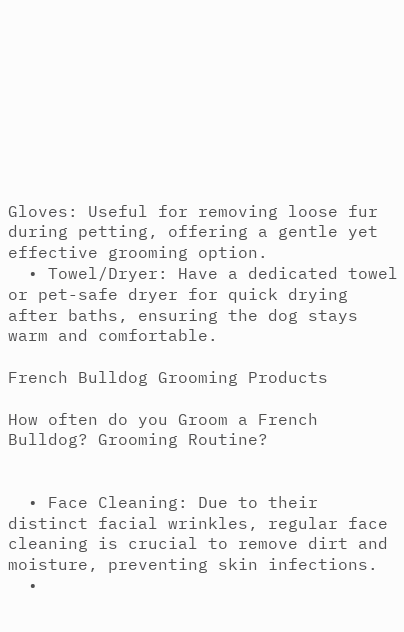Gloves: Useful for removing loose fur during petting, offering a gentle yet effective grooming option.
  • Towel/Dryer: Have a dedicated towel or pet-safe dryer for quick drying after baths, ensuring the dog stays warm and comfortable.

French Bulldog Grooming Products

How often do you Groom a French Bulldog? Grooming Routine?


  • Face Cleaning: Due to their distinct facial wrinkles, regular face cleaning is crucial to remove dirt and moisture, preventing skin infections.
  •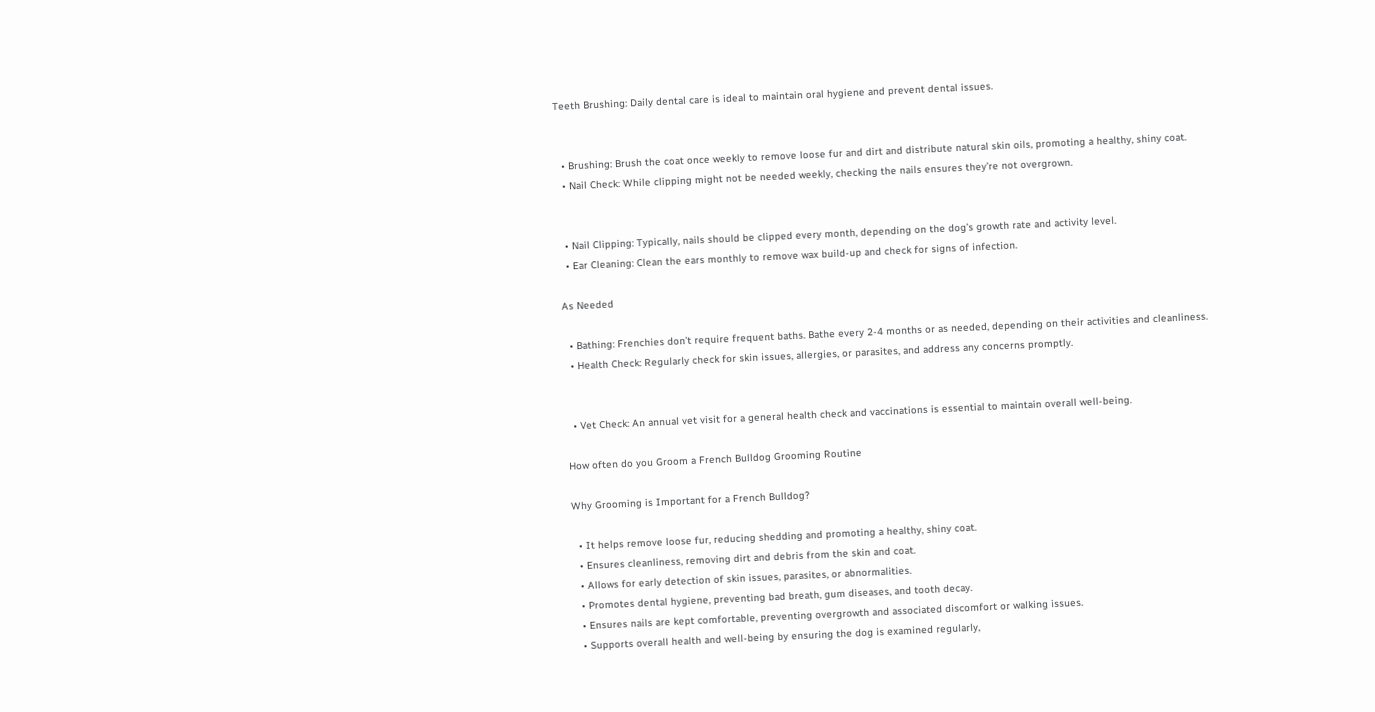Teeth Brushing: Daily dental care is ideal to maintain oral hygiene and prevent dental issues.


  • Brushing: Brush the coat once weekly to remove loose fur and dirt and distribute natural skin oils, promoting a healthy, shiny coat.
  • Nail Check: While clipping might not be needed weekly, checking the nails ensures they’re not overgrown.


  • Nail Clipping: Typically, nails should be clipped every month, depending on the dog’s growth rate and activity level.
  • Ear Cleaning: Clean the ears monthly to remove wax build-up and check for signs of infection.

As Needed

  • Bathing: Frenchies don’t require frequent baths. Bathe every 2-4 months or as needed, depending on their activities and cleanliness.
  • Health Check: Regularly check for skin issues, allergies, or parasites, and address any concerns promptly.


  • Vet Check: An annual vet visit for a general health check and vaccinations is essential to maintain overall well-being.

How often do you Groom a French Bulldog Grooming Routine

Why Grooming is Important for a French Bulldog?

  • It helps remove loose fur, reducing shedding and promoting a healthy, shiny coat.
  • Ensures cleanliness, removing dirt and debris from the skin and coat.
  • Allows for early detection of skin issues, parasites, or abnormalities.
  • Promotes dental hygiene, preventing bad breath, gum diseases, and tooth decay.
  • Ensures nails are kept comfortable, preventing overgrowth and associated discomfort or walking issues.
  • Supports overall health and well-being by ensuring the dog is examined regularly,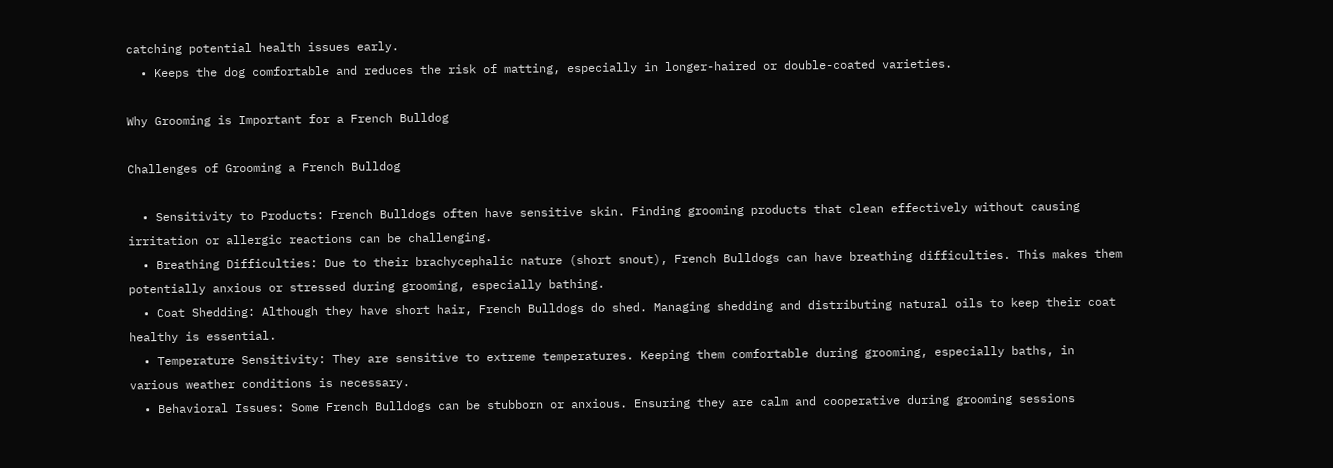catching potential health issues early.
  • Keeps the dog comfortable and reduces the risk of matting, especially in longer-haired or double-coated varieties.

Why Grooming is Important for a French Bulldog

Challenges of Grooming a French Bulldog

  • Sensitivity to Products: French Bulldogs often have sensitive skin. Finding grooming products that clean effectively without causing irritation or allergic reactions can be challenging.
  • Breathing Difficulties: Due to their brachycephalic nature (short snout), French Bulldogs can have breathing difficulties. This makes them potentially anxious or stressed during grooming, especially bathing.
  • Coat Shedding: Although they have short hair, French Bulldogs do shed. Managing shedding and distributing natural oils to keep their coat healthy is essential.
  • Temperature Sensitivity: They are sensitive to extreme temperatures. Keeping them comfortable during grooming, especially baths, in various weather conditions is necessary.
  • Behavioral Issues: Some French Bulldogs can be stubborn or anxious. Ensuring they are calm and cooperative during grooming sessions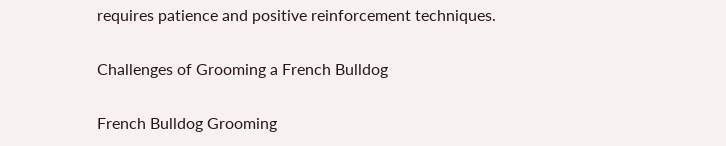requires patience and positive reinforcement techniques.

Challenges of Grooming a French Bulldog

French Bulldog Grooming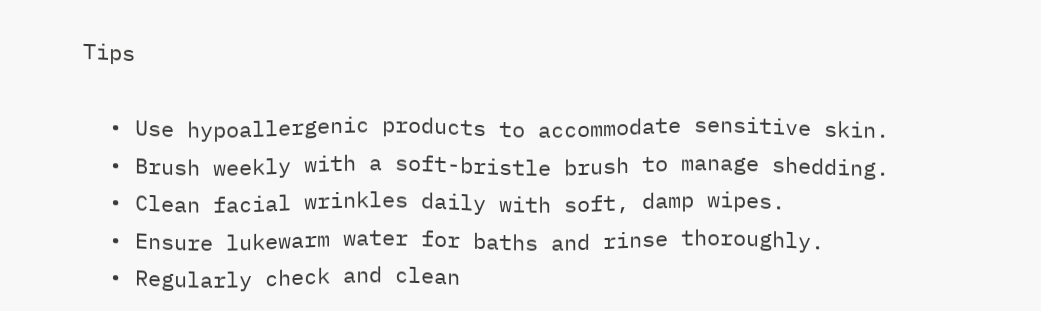Tips

  • Use hypoallergenic products to accommodate sensitive skin.
  • Brush weekly with a soft-bristle brush to manage shedding.
  • Clean facial wrinkles daily with soft, damp wipes.
  • Ensure lukewarm water for baths and rinse thoroughly.
  • Regularly check and clean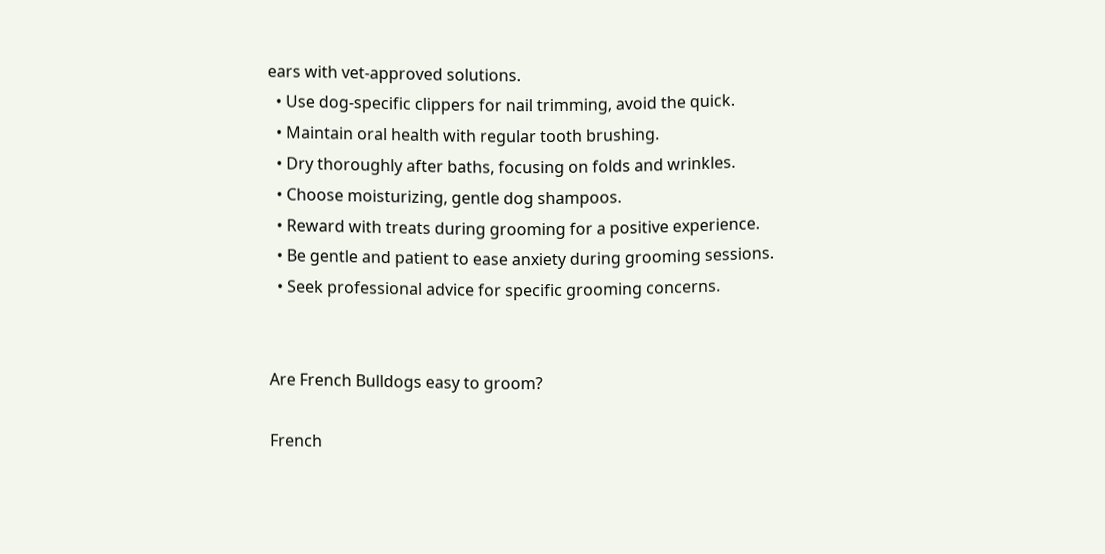ears with vet-approved solutions.
  • Use dog-specific clippers for nail trimming, avoid the quick.
  • Maintain oral health with regular tooth brushing.
  • Dry thoroughly after baths, focusing on folds and wrinkles.
  • Choose moisturizing, gentle dog shampoos.
  • Reward with treats during grooming for a positive experience.
  • Be gentle and patient to ease anxiety during grooming sessions.
  • Seek professional advice for specific grooming concerns.


Are French Bulldogs easy to groom?

French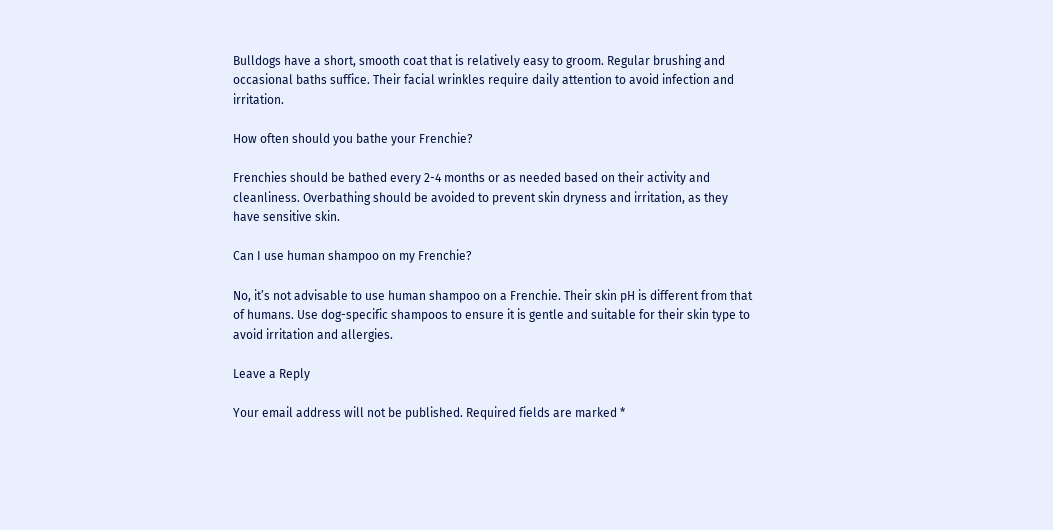Bulldogs have a short, smooth coat that is relatively easy to groom. Regular brushing and occasional baths suffice. Their facial wrinkles require daily attention to avoid infection and irritation.

How often should you bathe your Frenchie?

Frenchies should be bathed every 2-4 months or as needed based on their activity and cleanliness. Overbathing should be avoided to prevent skin dryness and irritation, as they have sensitive skin.

Can I use human shampoo on my Frenchie?

No, it’s not advisable to use human shampoo on a Frenchie. Their skin pH is different from that of humans. Use dog-specific shampoos to ensure it is gentle and suitable for their skin type to avoid irritation and allergies.

Leave a Reply

Your email address will not be published. Required fields are marked *